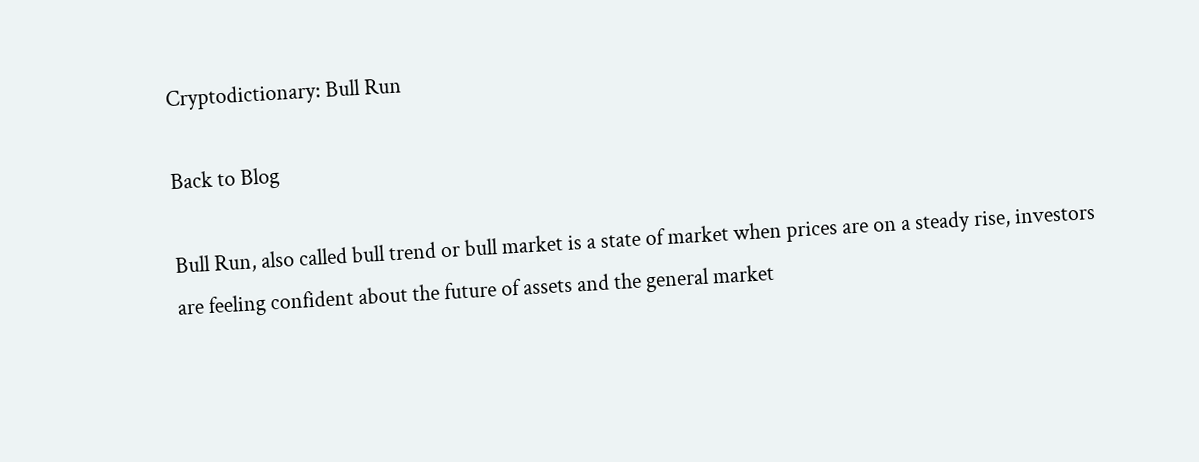Cryptodictionary: Bull Run

Back to Blog

Bull Run, also called bull trend or bull market is a state of market when prices are on a steady rise, investors are feeling confident about the future of assets and the general market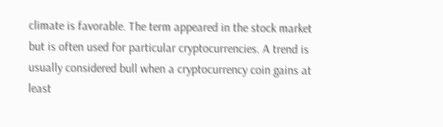climate is favorable. The term appeared in the stock market but is often used for particular cryptocurrencies. A trend is usually considered bull when a cryptocurrency coin gains at least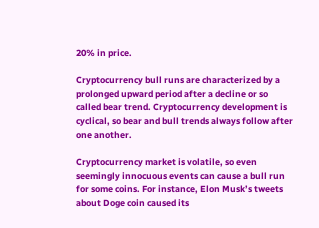20% in price.

Cryptocurrency bull runs are characterized by a prolonged upward period after a decline or so called bear trend. Cryptocurrency development is cyclical, so bear and bull trends always follow after one another.

Cryptocurrency market is volatile, so even seemingly innocuous events can cause a bull run for some coins. For instance, Elon Musk’s tweets about Doge coin caused its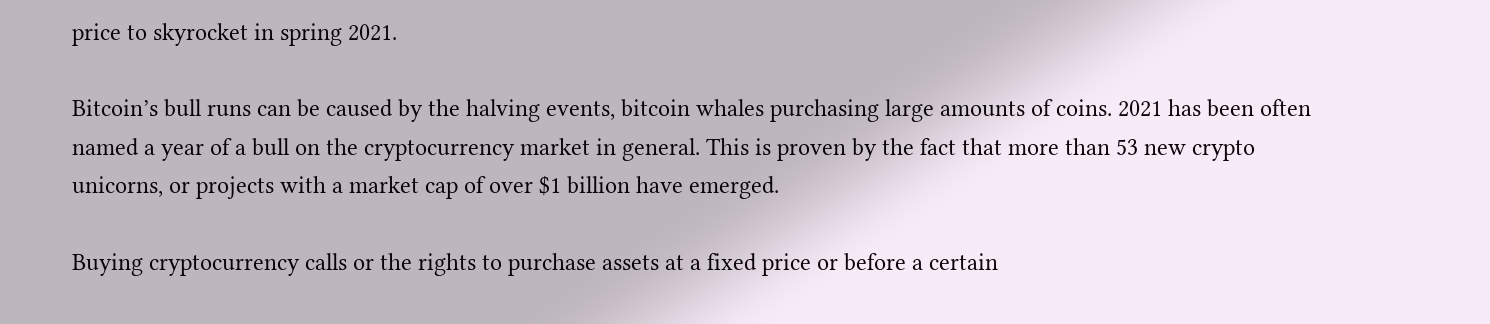price to skyrocket in spring 2021.

Bitcoin’s bull runs can be caused by the halving events, bitcoin whales purchasing large amounts of coins. 2021 has been often named a year of a bull on the cryptocurrency market in general. This is proven by the fact that more than 53 new crypto unicorns, or projects with a market cap of over $1 billion have emerged.

Buying cryptocurrency calls or the rights to purchase assets at a fixed price or before a certain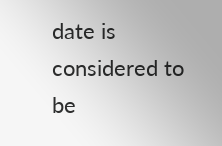date is considered to be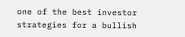one of the best investor strategies for a bullish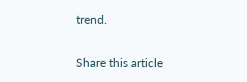trend.

Share this article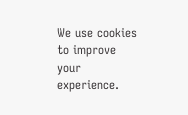We use cookies to improve your experience.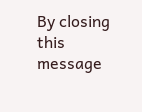By closing this message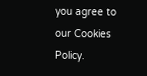you agree to our Cookies Policy.